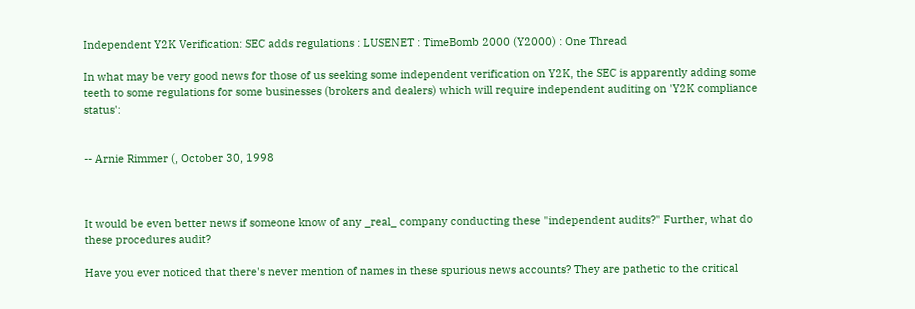Independent Y2K Verification: SEC adds regulations : LUSENET : TimeBomb 2000 (Y2000) : One Thread

In what may be very good news for those of us seeking some independent verification on Y2K, the SEC is apparently adding some teeth to some regulations for some businesses (brokers and dealers) which will require independent auditing on 'Y2K compliance status':


-- Arnie Rimmer (, October 30, 1998



It would be even better news if someone know of any _real_ company conducting these "independent audits?" Further, what do these procedures audit?

Have you ever noticed that there's never mention of names in these spurious news accounts? They are pathetic to the critical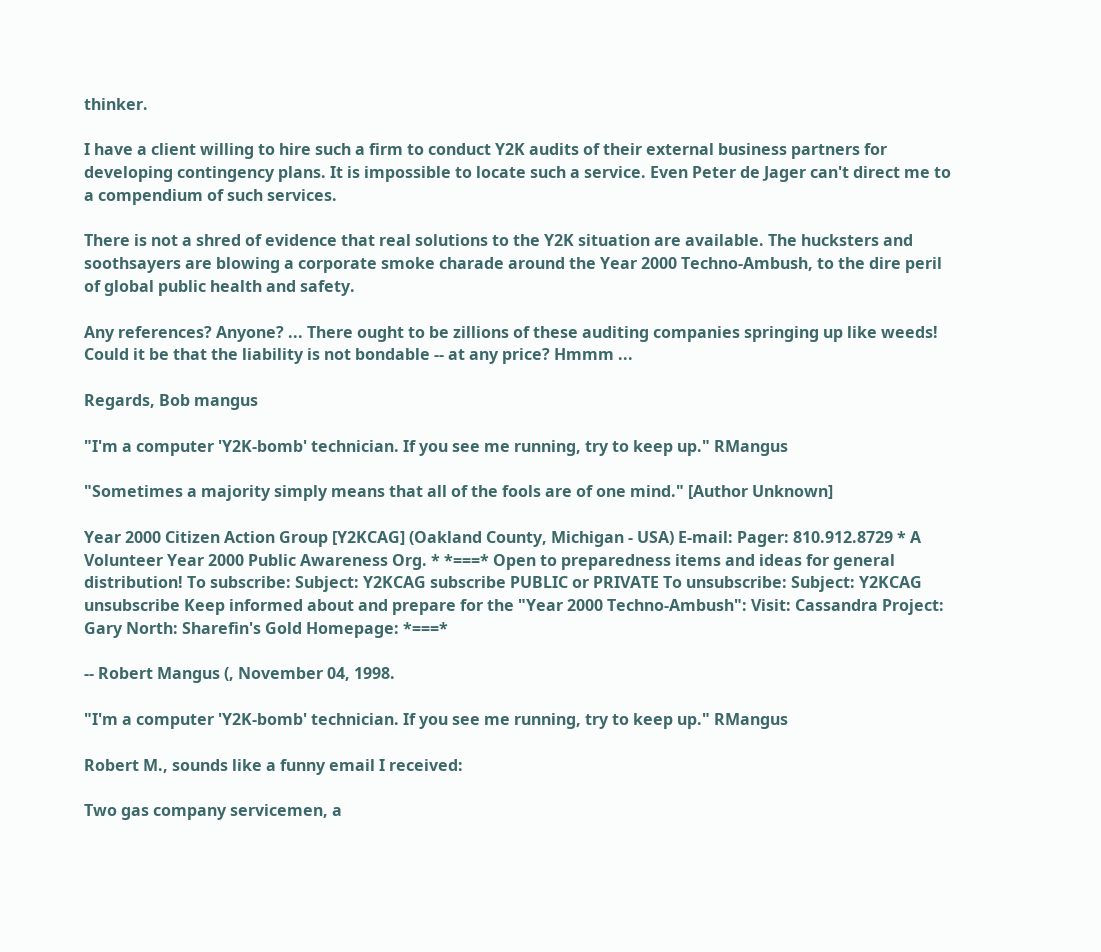thinker.

I have a client willing to hire such a firm to conduct Y2K audits of their external business partners for developing contingency plans. It is impossible to locate such a service. Even Peter de Jager can't direct me to a compendium of such services.

There is not a shred of evidence that real solutions to the Y2K situation are available. The hucksters and soothsayers are blowing a corporate smoke charade around the Year 2000 Techno-Ambush, to the dire peril of global public health and safety.

Any references? Anyone? ... There ought to be zillions of these auditing companies springing up like weeds! Could it be that the liability is not bondable -- at any price? Hmmm ...

Regards, Bob mangus

"I'm a computer 'Y2K-bomb' technician. If you see me running, try to keep up." RMangus

"Sometimes a majority simply means that all of the fools are of one mind." [Author Unknown]

Year 2000 Citizen Action Group [Y2KCAG] (Oakland County, Michigan - USA) E-mail: Pager: 810.912.8729 * A Volunteer Year 2000 Public Awareness Org. * *===* Open to preparedness items and ideas for general distribution! To subscribe: Subject: Y2KCAG subscribe PUBLIC or PRIVATE To unsubscribe: Subject: Y2KCAG unsubscribe Keep informed about and prepare for the "Year 2000 Techno-Ambush": Visit: Cassandra Project: Gary North: Sharefin's Gold Homepage: *===*

-- Robert Mangus (, November 04, 1998.

"I'm a computer 'Y2K-bomb' technician. If you see me running, try to keep up." RMangus

Robert M., sounds like a funny email I received:

Two gas company servicemen, a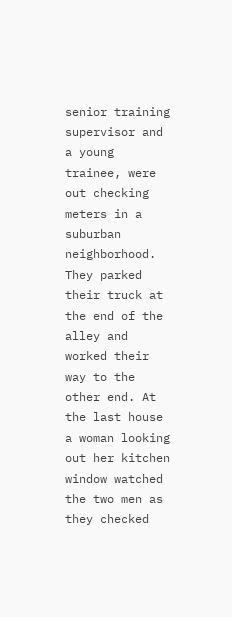senior training supervisor and a young trainee, were out checking meters in a suburban neighborhood. They parked their truck at the end of the alley and worked their way to the other end. At the last house a woman looking out her kitchen window watched the two men as they checked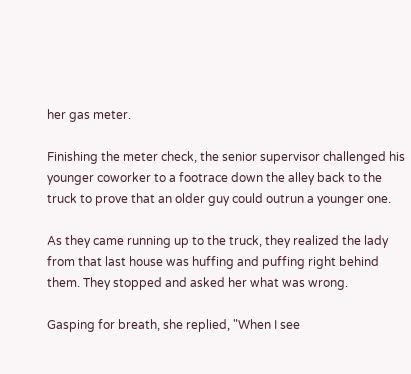her gas meter.

Finishing the meter check, the senior supervisor challenged his younger coworker to a footrace down the alley back to the truck to prove that an older guy could outrun a younger one.

As they came running up to the truck, they realized the lady from that last house was huffing and puffing right behind them. They stopped and asked her what was wrong.

Gasping for breath, she replied, "When I see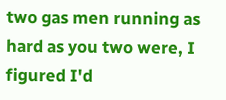two gas men running as hard as you two were, I figured I'd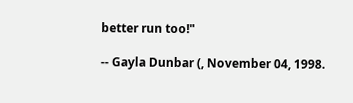better run too!"

-- Gayla Dunbar (, November 04, 1998.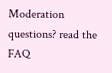Moderation questions? read the FAQ